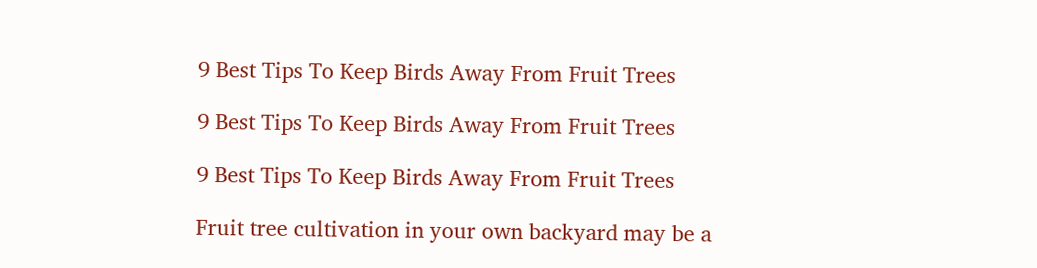9 Best Tips To Keep Birds Away From Fruit Trees

9 Best Tips To Keep Birds Away From Fruit Trees

9 Best Tips To Keep Birds Away From Fruit Trees

Fruit tree cultivation in your own backyard may be a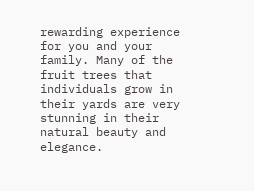rewarding experience for you and your family. Many of the fruit trees that individuals grow in their yards are very stunning in their natural beauty and elegance.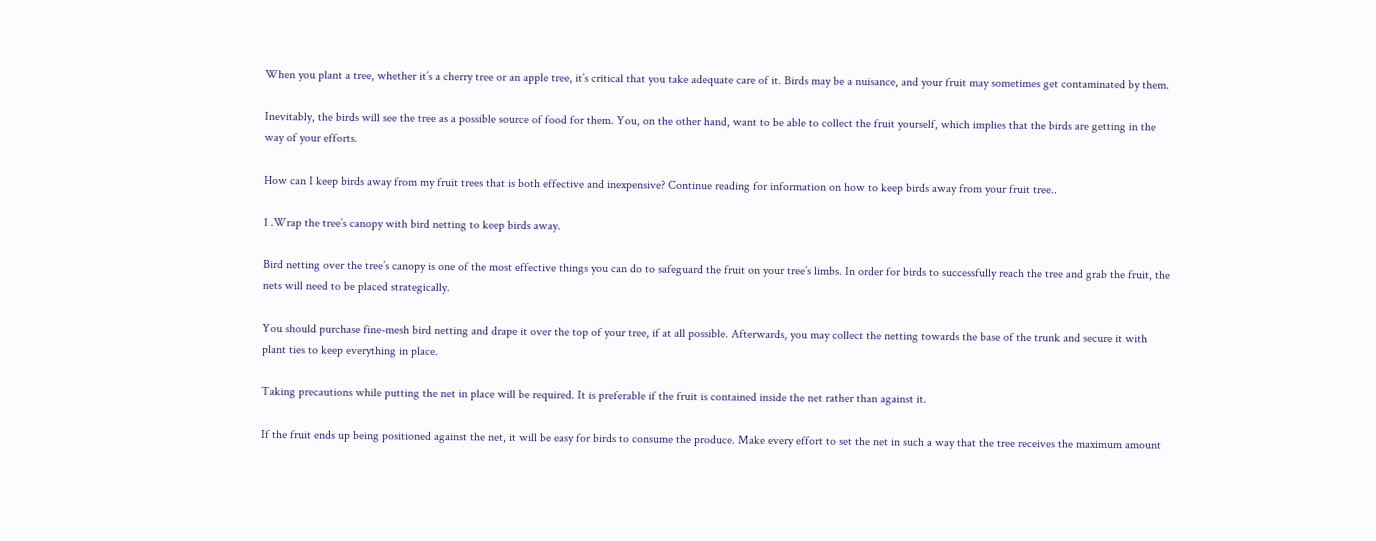When you plant a tree, whether it’s a cherry tree or an apple tree, it’s critical that you take adequate care of it. Birds may be a nuisance, and your fruit may sometimes get contaminated by them.

Inevitably, the birds will see the tree as a possible source of food for them. You, on the other hand, want to be able to collect the fruit yourself, which implies that the birds are getting in the way of your efforts.

How can I keep birds away from my fruit trees that is both effective and inexpensive? Continue reading for information on how to keep birds away from your fruit tree..

1 .Wrap the tree’s canopy with bird netting to keep birds away.

Bird netting over the tree’s canopy is one of the most effective things you can do to safeguard the fruit on your tree’s limbs. In order for birds to successfully reach the tree and grab the fruit, the nets will need to be placed strategically.

You should purchase fine-mesh bird netting and drape it over the top of your tree, if at all possible. Afterwards, you may collect the netting towards the base of the trunk and secure it with plant ties to keep everything in place.

Taking precautions while putting the net in place will be required. It is preferable if the fruit is contained inside the net rather than against it.

If the fruit ends up being positioned against the net, it will be easy for birds to consume the produce. Make every effort to set the net in such a way that the tree receives the maximum amount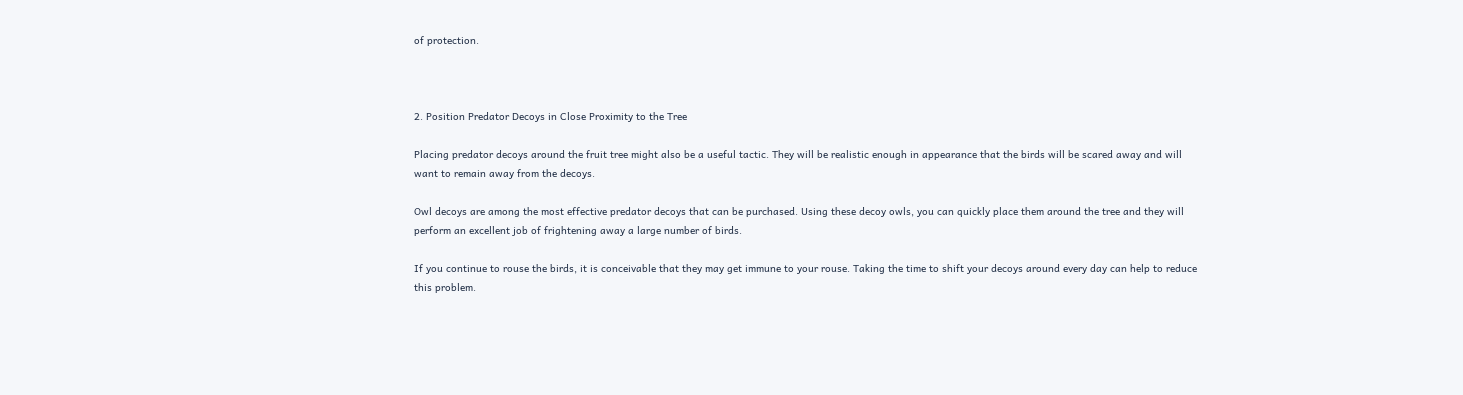of protection.



2. Position Predator Decoys in Close Proximity to the Tree

Placing predator decoys around the fruit tree might also be a useful tactic. They will be realistic enough in appearance that the birds will be scared away and will want to remain away from the decoys.

Owl decoys are among the most effective predator decoys that can be purchased. Using these decoy owls, you can quickly place them around the tree and they will perform an excellent job of frightening away a large number of birds.

If you continue to rouse the birds, it is conceivable that they may get immune to your rouse. Taking the time to shift your decoys around every day can help to reduce this problem.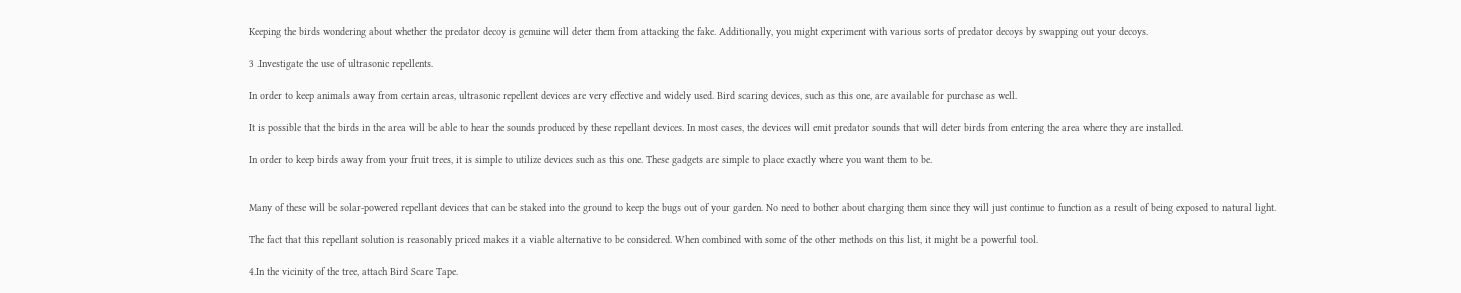Keeping the birds wondering about whether the predator decoy is genuine will deter them from attacking the fake. Additionally, you might experiment with various sorts of predator decoys by swapping out your decoys.

3 .Investigate the use of ultrasonic repellents.

In order to keep animals away from certain areas, ultrasonic repellent devices are very effective and widely used. Bird scaring devices, such as this one, are available for purchase as well.

It is possible that the birds in the area will be able to hear the sounds produced by these repellant devices. In most cases, the devices will emit predator sounds that will deter birds from entering the area where they are installed.

In order to keep birds away from your fruit trees, it is simple to utilize devices such as this one. These gadgets are simple to place exactly where you want them to be.


Many of these will be solar-powered repellant devices that can be staked into the ground to keep the bugs out of your garden. No need to bother about charging them since they will just continue to function as a result of being exposed to natural light.

The fact that this repellant solution is reasonably priced makes it a viable alternative to be considered. When combined with some of the other methods on this list, it might be a powerful tool.

4.In the vicinity of the tree, attach Bird Scare Tape.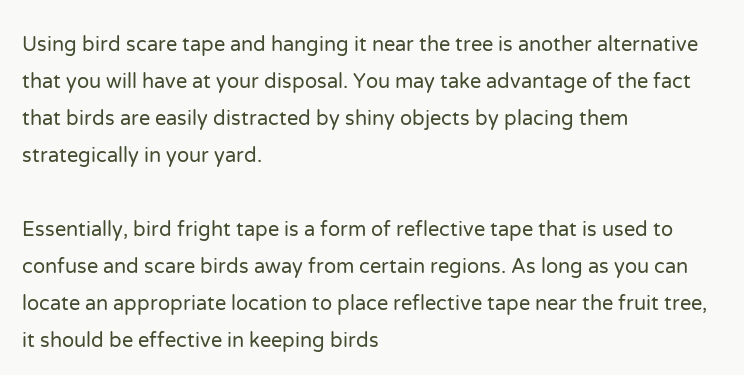Using bird scare tape and hanging it near the tree is another alternative that you will have at your disposal. You may take advantage of the fact that birds are easily distracted by shiny objects by placing them strategically in your yard.

Essentially, bird fright tape is a form of reflective tape that is used to confuse and scare birds away from certain regions. As long as you can locate an appropriate location to place reflective tape near the fruit tree, it should be effective in keeping birds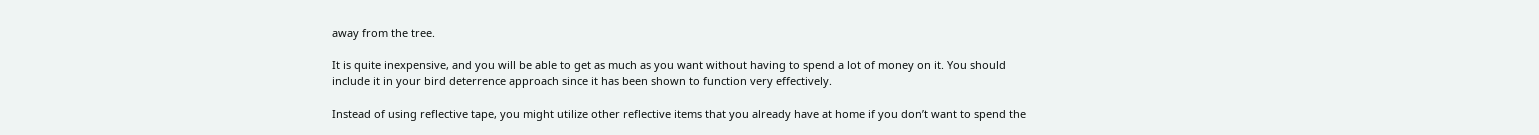away from the tree.

It is quite inexpensive, and you will be able to get as much as you want without having to spend a lot of money on it. You should include it in your bird deterrence approach since it has been shown to function very effectively.

Instead of using reflective tape, you might utilize other reflective items that you already have at home if you don’t want to spend the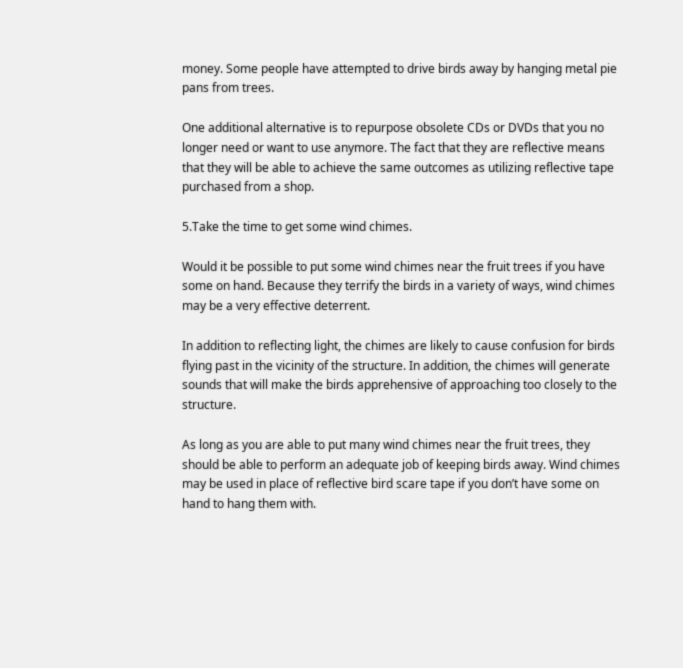money. Some people have attempted to drive birds away by hanging metal pie pans from trees.

One additional alternative is to repurpose obsolete CDs or DVDs that you no longer need or want to use anymore. The fact that they are reflective means that they will be able to achieve the same outcomes as utilizing reflective tape purchased from a shop.

5.Take the time to get some wind chimes.

Would it be possible to put some wind chimes near the fruit trees if you have some on hand. Because they terrify the birds in a variety of ways, wind chimes may be a very effective deterrent.

In addition to reflecting light, the chimes are likely to cause confusion for birds flying past in the vicinity of the structure. In addition, the chimes will generate sounds that will make the birds apprehensive of approaching too closely to the structure.

As long as you are able to put many wind chimes near the fruit trees, they should be able to perform an adequate job of keeping birds away. Wind chimes may be used in place of reflective bird scare tape if you don’t have some on hand to hang them with.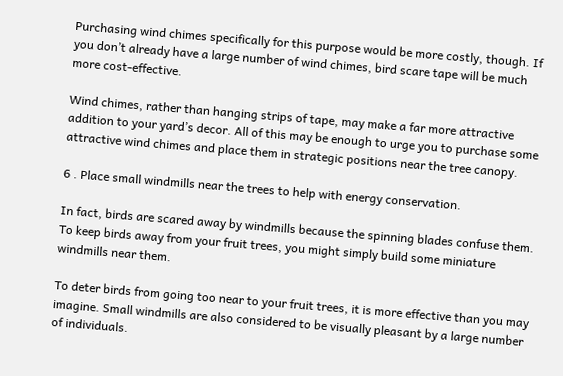Purchasing wind chimes specifically for this purpose would be more costly, though. If you don’t already have a large number of wind chimes, bird scare tape will be much more cost-effective.

Wind chimes, rather than hanging strips of tape, may make a far more attractive addition to your yard’s decor. All of this may be enough to urge you to purchase some attractive wind chimes and place them in strategic positions near the tree canopy.

6 . Place small windmills near the trees to help with energy conservation.

In fact, birds are scared away by windmills because the spinning blades confuse them. To keep birds away from your fruit trees, you might simply build some miniature windmills near them.

To deter birds from going too near to your fruit trees, it is more effective than you may imagine. Small windmills are also considered to be visually pleasant by a large number of individuals.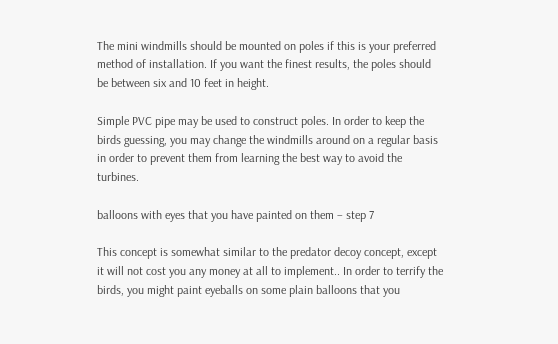The mini windmills should be mounted on poles if this is your preferred method of installation. If you want the finest results, the poles should be between six and 10 feet in height.

Simple PVC pipe may be used to construct poles. In order to keep the birds guessing, you may change the windmills around on a regular basis in order to prevent them from learning the best way to avoid the turbines.

balloons with eyes that you have painted on them – step 7

This concept is somewhat similar to the predator decoy concept, except it will not cost you any money at all to implement.. In order to terrify the birds, you might paint eyeballs on some plain balloons that you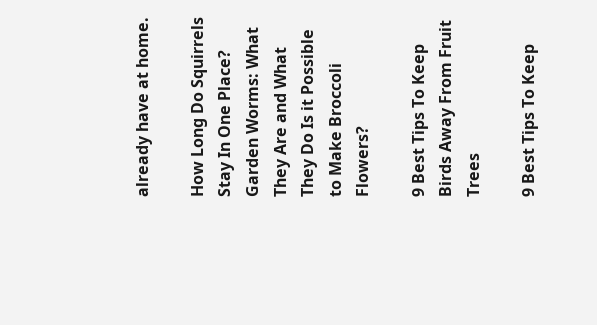already have at home.

How Long Do Squirrels Stay In One Place? Garden Worms: What They Are and What They Do Is it Possible to Make Broccoli Flowers?

9 Best Tips To Keep Birds Away From Fruit Trees

9 Best Tips To Keep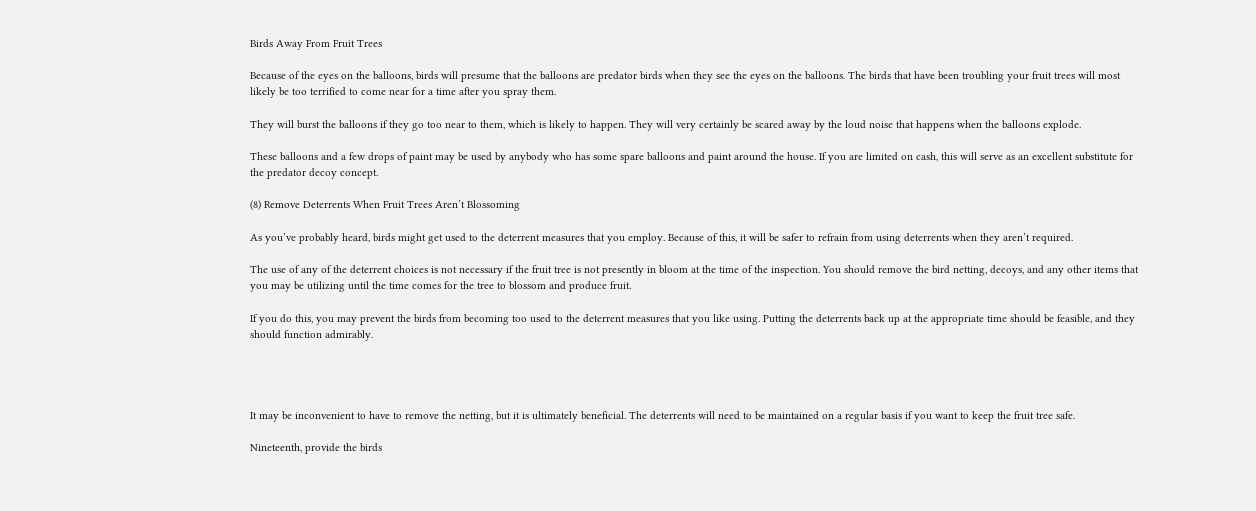Birds Away From Fruit Trees

Because of the eyes on the balloons, birds will presume that the balloons are predator birds when they see the eyes on the balloons. The birds that have been troubling your fruit trees will most likely be too terrified to come near for a time after you spray them.

They will burst the balloons if they go too near to them, which is likely to happen. They will very certainly be scared away by the loud noise that happens when the balloons explode.

These balloons and a few drops of paint may be used by anybody who has some spare balloons and paint around the house. If you are limited on cash, this will serve as an excellent substitute for the predator decoy concept.

(8) Remove Deterrents When Fruit Trees Aren’t Blossoming

As you’ve probably heard, birds might get used to the deterrent measures that you employ. Because of this, it will be safer to refrain from using deterrents when they aren’t required.

The use of any of the deterrent choices is not necessary if the fruit tree is not presently in bloom at the time of the inspection. You should remove the bird netting, decoys, and any other items that you may be utilizing until the time comes for the tree to blossom and produce fruit.

If you do this, you may prevent the birds from becoming too used to the deterrent measures that you like using. Putting the deterrents back up at the appropriate time should be feasible, and they should function admirably.




It may be inconvenient to have to remove the netting, but it is ultimately beneficial. The deterrents will need to be maintained on a regular basis if you want to keep the fruit tree safe.

Nineteenth, provide the birds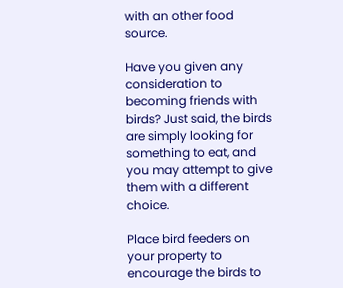with an other food source.

Have you given any consideration to becoming friends with birds? Just said, the birds are simply looking for something to eat, and you may attempt to give them with a different choice.

Place bird feeders on your property to encourage the birds to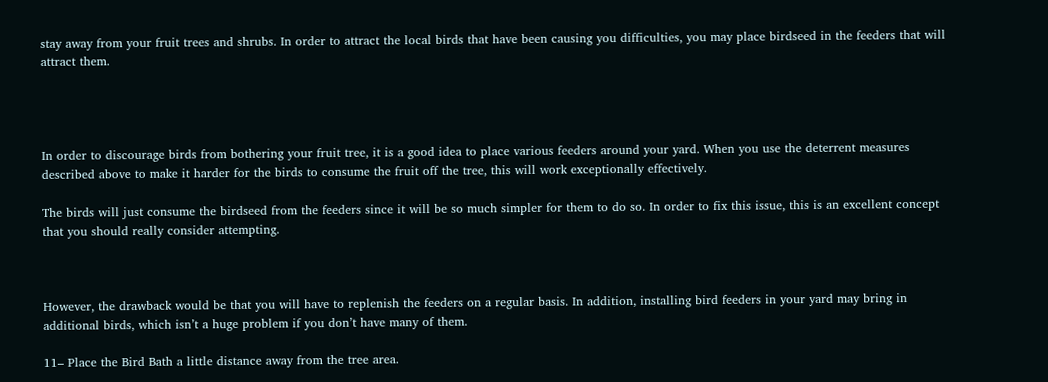stay away from your fruit trees and shrubs. In order to attract the local birds that have been causing you difficulties, you may place birdseed in the feeders that will attract them.




In order to discourage birds from bothering your fruit tree, it is a good idea to place various feeders around your yard. When you use the deterrent measures described above to make it harder for the birds to consume the fruit off the tree, this will work exceptionally effectively.

The birds will just consume the birdseed from the feeders since it will be so much simpler for them to do so. In order to fix this issue, this is an excellent concept that you should really consider attempting.



However, the drawback would be that you will have to replenish the feeders on a regular basis. In addition, installing bird feeders in your yard may bring in additional birds, which isn’t a huge problem if you don’t have many of them.

11– Place the Bird Bath a little distance away from the tree area.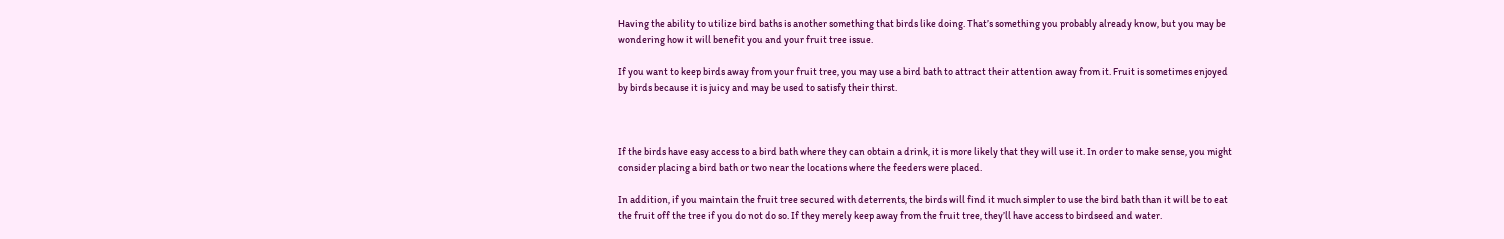Having the ability to utilize bird baths is another something that birds like doing. That’s something you probably already know, but you may be wondering how it will benefit you and your fruit tree issue.

If you want to keep birds away from your fruit tree, you may use a bird bath to attract their attention away from it. Fruit is sometimes enjoyed by birds because it is juicy and may be used to satisfy their thirst.



If the birds have easy access to a bird bath where they can obtain a drink, it is more likely that they will use it. In order to make sense, you might consider placing a bird bath or two near the locations where the feeders were placed.

In addition, if you maintain the fruit tree secured with deterrents, the birds will find it much simpler to use the bird bath than it will be to eat the fruit off the tree if you do not do so. If they merely keep away from the fruit tree, they’ll have access to birdseed and water.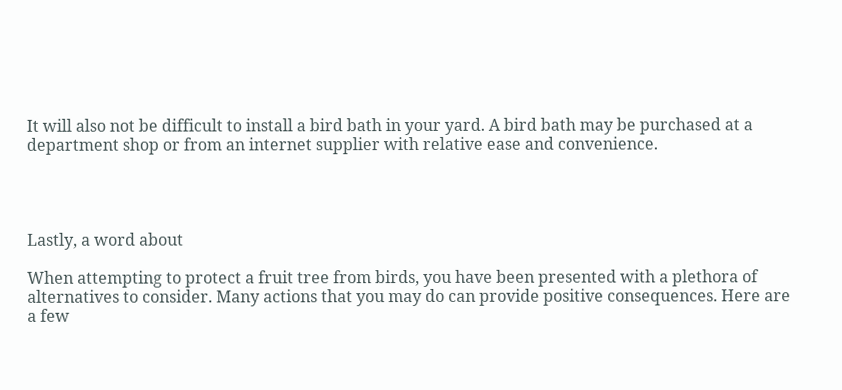It will also not be difficult to install a bird bath in your yard. A bird bath may be purchased at a department shop or from an internet supplier with relative ease and convenience.




Lastly, a word about

When attempting to protect a fruit tree from birds, you have been presented with a plethora of alternatives to consider. Many actions that you may do can provide positive consequences. Here are a few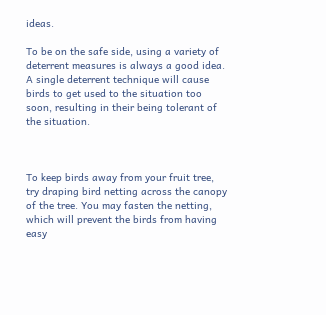ideas.

To be on the safe side, using a variety of deterrent measures is always a good idea. A single deterrent technique will cause birds to get used to the situation too soon, resulting in their being tolerant of the situation.



To keep birds away from your fruit tree, try draping bird netting across the canopy of the tree. You may fasten the netting, which will prevent the birds from having easy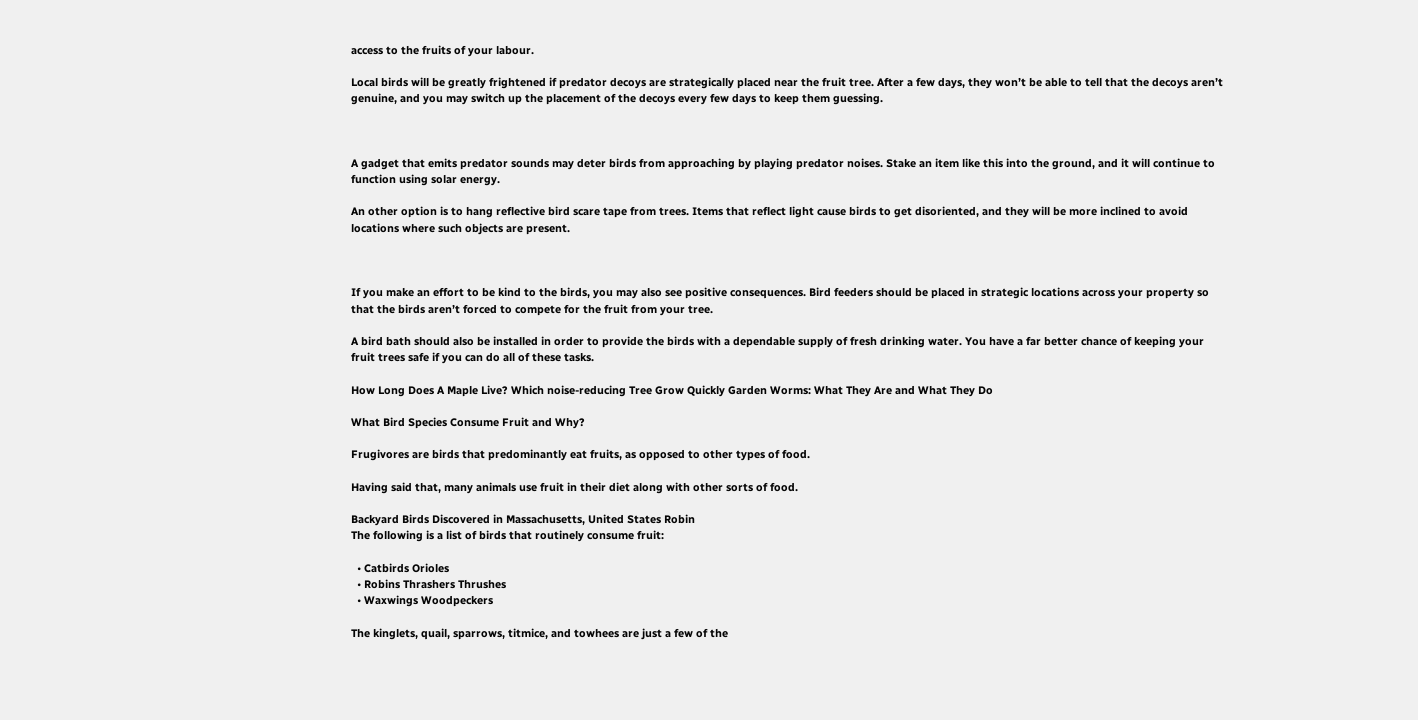access to the fruits of your labour.

Local birds will be greatly frightened if predator decoys are strategically placed near the fruit tree. After a few days, they won’t be able to tell that the decoys aren’t genuine, and you may switch up the placement of the decoys every few days to keep them guessing.



A gadget that emits predator sounds may deter birds from approaching by playing predator noises. Stake an item like this into the ground, and it will continue to function using solar energy.

An other option is to hang reflective bird scare tape from trees. Items that reflect light cause birds to get disoriented, and they will be more inclined to avoid locations where such objects are present.



If you make an effort to be kind to the birds, you may also see positive consequences. Bird feeders should be placed in strategic locations across your property so that the birds aren’t forced to compete for the fruit from your tree.

A bird bath should also be installed in order to provide the birds with a dependable supply of fresh drinking water. You have a far better chance of keeping your fruit trees safe if you can do all of these tasks.

How Long Does A Maple Live? Which noise-reducing Tree Grow Quickly Garden Worms: What They Are and What They Do

What Bird Species Consume Fruit and Why?

Frugivores are birds that predominantly eat fruits, as opposed to other types of food.

Having said that, many animals use fruit in their diet along with other sorts of food.

Backyard Birds Discovered in Massachusetts, United States Robin
The following is a list of birds that routinely consume fruit:

  • Catbirds Orioles
  • Robins Thrashers Thrushes
  • Waxwings Woodpeckers

The kinglets, quail, sparrows, titmice, and towhees are just a few of the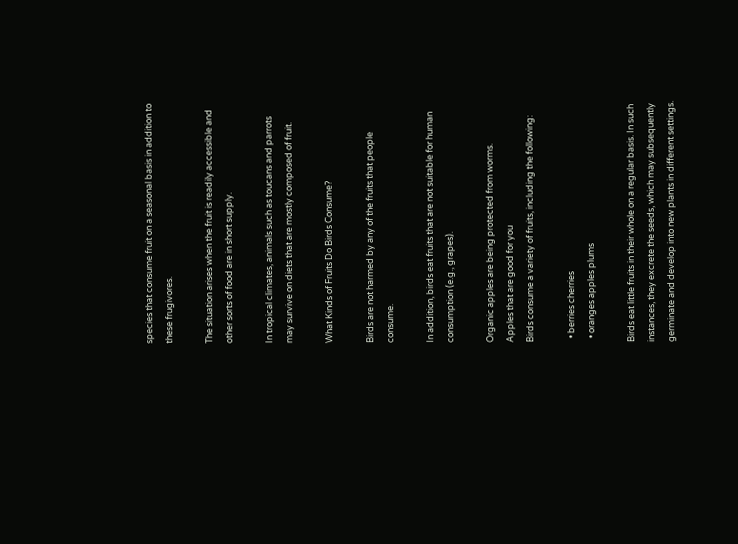species that consume fruit on a seasonal basis in addition to these frugivores.

The situation arises when the fruit is readily accessible and other sorts of food are in short supply.

In tropical climates, animals such as toucans and parrots may survive on diets that are mostly composed of fruit.

What Kinds of Fruits Do Birds Consume?

Birds are not harmed by any of the fruits that people consume.

In addition, birds eat fruits that are not suitable for human consumption (e.g., grapes).

Organic apples are being protected from worms.
Apples that are good for you
Birds consume a variety of fruits, including the following:

  • berries cherries
  • oranges apples plums

Birds eat little fruits in their whole on a regular basis. In such instances, they excrete the seeds, which may subsequently germinate and develop into new plants in different settings.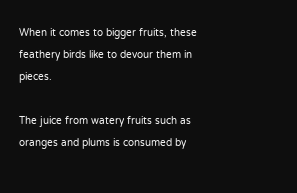When it comes to bigger fruits, these feathery birds like to devour them in pieces.

The juice from watery fruits such as oranges and plums is consumed by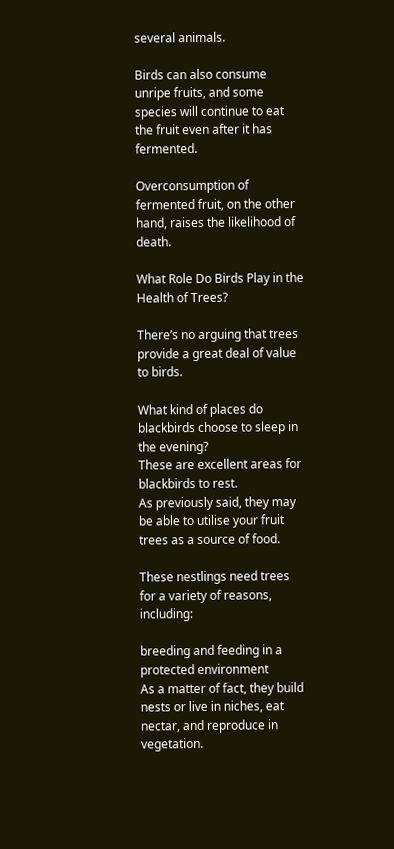several animals.

Birds can also consume unripe fruits, and some species will continue to eat the fruit even after it has fermented.

Overconsumption of fermented fruit, on the other hand, raises the likelihood of death.

What Role Do Birds Play in the Health of Trees?

There’s no arguing that trees provide a great deal of value to birds.

What kind of places do blackbirds choose to sleep in the evening?
These are excellent areas for blackbirds to rest.
As previously said, they may be able to utilise your fruit trees as a source of food.

These nestlings need trees for a variety of reasons, including:

breeding and feeding in a protected environment
As a matter of fact, they build nests or live in niches, eat nectar, and reproduce in vegetation.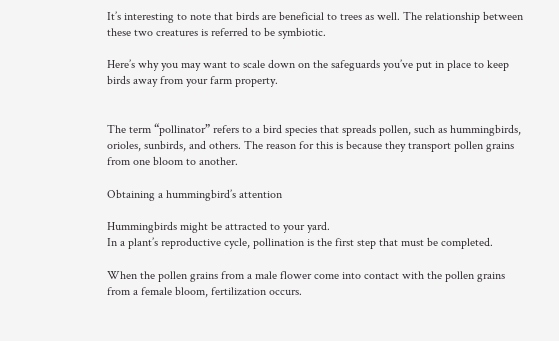It’s interesting to note that birds are beneficial to trees as well. The relationship between these two creatures is referred to be symbiotic.

Here’s why you may want to scale down on the safeguards you’ve put in place to keep birds away from your farm property.


The term “pollinator” refers to a bird species that spreads pollen, such as hummingbirds, orioles, sunbirds, and others. The reason for this is because they transport pollen grains from one bloom to another.

Obtaining a hummingbird’s attention

Hummingbirds might be attracted to your yard.
In a plant’s reproductive cycle, pollination is the first step that must be completed.

When the pollen grains from a male flower come into contact with the pollen grains from a female bloom, fertilization occurs.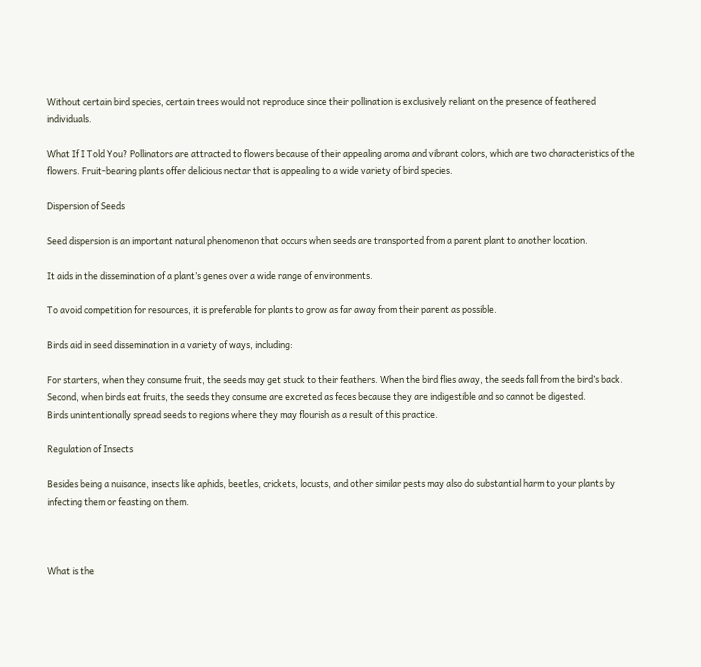Without certain bird species, certain trees would not reproduce since their pollination is exclusively reliant on the presence of feathered individuals.

What If I Told You? Pollinators are attracted to flowers because of their appealing aroma and vibrant colors, which are two characteristics of the flowers. Fruit-bearing plants offer delicious nectar that is appealing to a wide variety of bird species.

Dispersion of Seeds

Seed dispersion is an important natural phenomenon that occurs when seeds are transported from a parent plant to another location.

It aids in the dissemination of a plant’s genes over a wide range of environments.

To avoid competition for resources, it is preferable for plants to grow as far away from their parent as possible.

Birds aid in seed dissemination in a variety of ways, including:

For starters, when they consume fruit, the seeds may get stuck to their feathers. When the bird flies away, the seeds fall from the bird’s back.
Second, when birds eat fruits, the seeds they consume are excreted as feces because they are indigestible and so cannot be digested.
Birds unintentionally spread seeds to regions where they may flourish as a result of this practice.

Regulation of Insects

Besides being a nuisance, insects like aphids, beetles, crickets, locusts, and other similar pests may also do substantial harm to your plants by infecting them or feasting on them.



What is the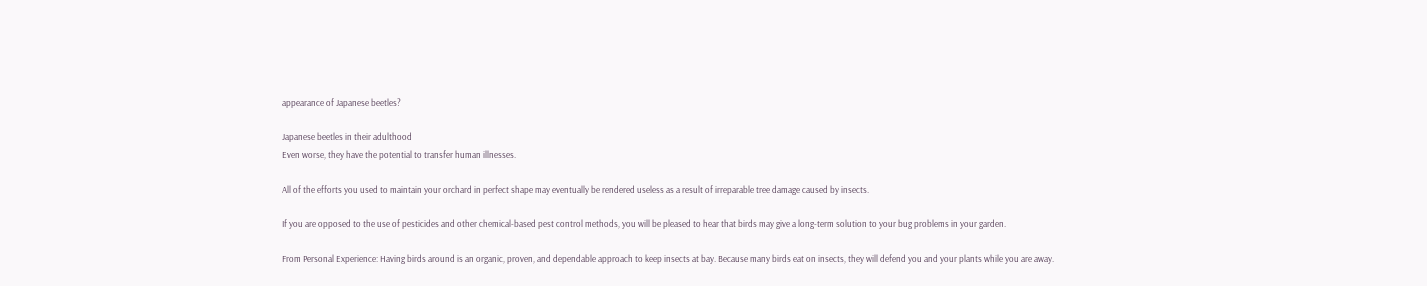appearance of Japanese beetles?

Japanese beetles in their adulthood
Even worse, they have the potential to transfer human illnesses.

All of the efforts you used to maintain your orchard in perfect shape may eventually be rendered useless as a result of irreparable tree damage caused by insects.

If you are opposed to the use of pesticides and other chemical-based pest control methods, you will be pleased to hear that birds may give a long-term solution to your bug problems in your garden.

From Personal Experience: Having birds around is an organic, proven, and dependable approach to keep insects at bay. Because many birds eat on insects, they will defend you and your plants while you are away.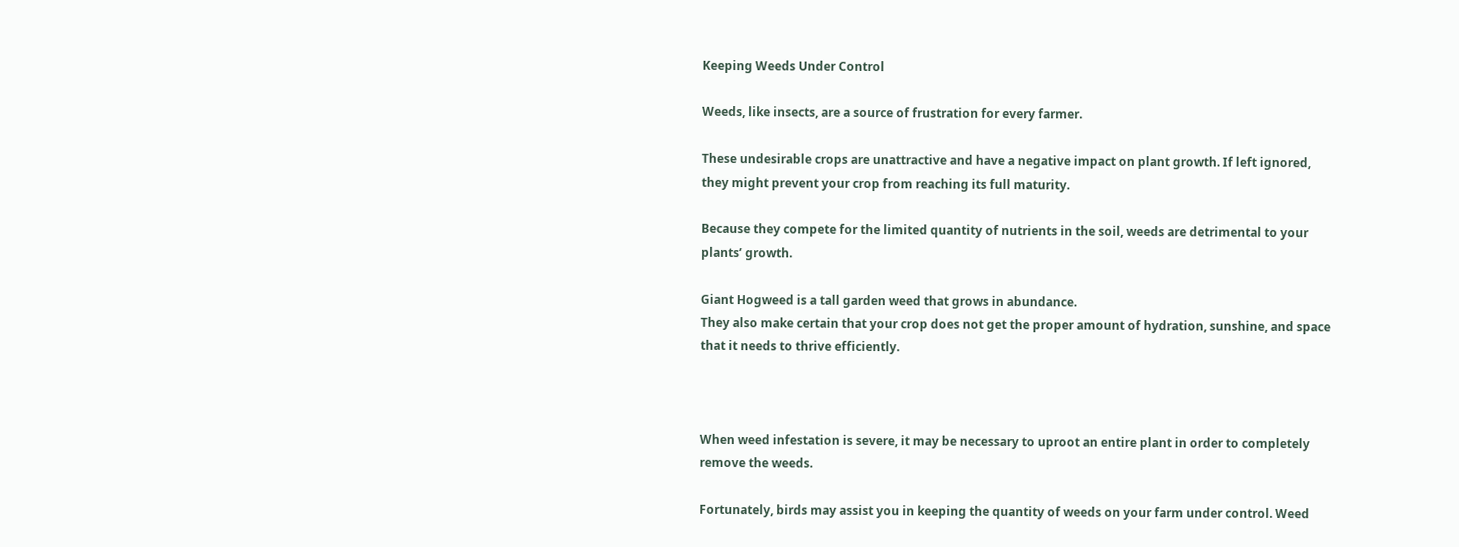Keeping Weeds Under Control

Weeds, like insects, are a source of frustration for every farmer.

These undesirable crops are unattractive and have a negative impact on plant growth. If left ignored, they might prevent your crop from reaching its full maturity.

Because they compete for the limited quantity of nutrients in the soil, weeds are detrimental to your plants’ growth.

Giant Hogweed is a tall garden weed that grows in abundance.
They also make certain that your crop does not get the proper amount of hydration, sunshine, and space that it needs to thrive efficiently.



When weed infestation is severe, it may be necessary to uproot an entire plant in order to completely remove the weeds.

Fortunately, birds may assist you in keeping the quantity of weeds on your farm under control. Weed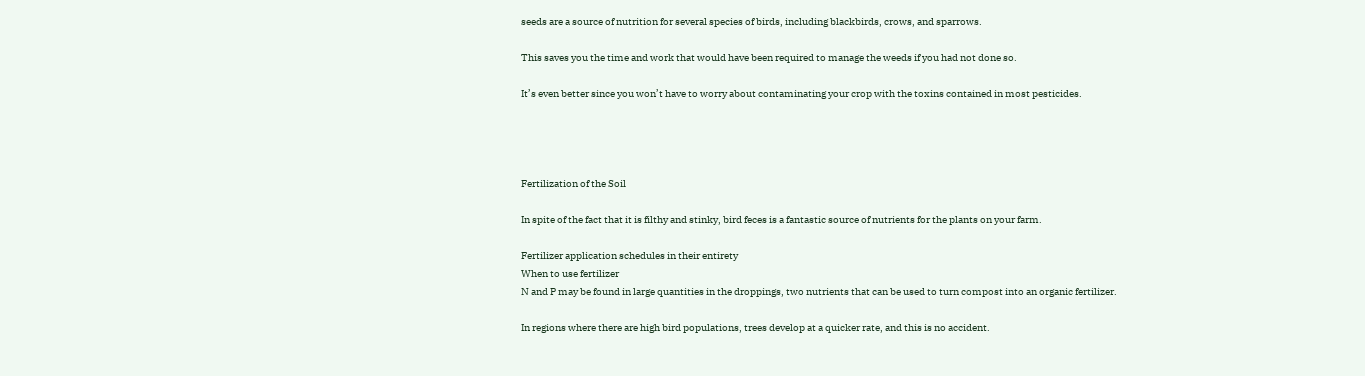seeds are a source of nutrition for several species of birds, including blackbirds, crows, and sparrows.

This saves you the time and work that would have been required to manage the weeds if you had not done so.

It’s even better since you won’t have to worry about contaminating your crop with the toxins contained in most pesticides.




Fertilization of the Soil

In spite of the fact that it is filthy and stinky, bird feces is a fantastic source of nutrients for the plants on your farm.

Fertilizer application schedules in their entirety
When to use fertilizer
N and P may be found in large quantities in the droppings, two nutrients that can be used to turn compost into an organic fertilizer.

In regions where there are high bird populations, trees develop at a quicker rate, and this is no accident.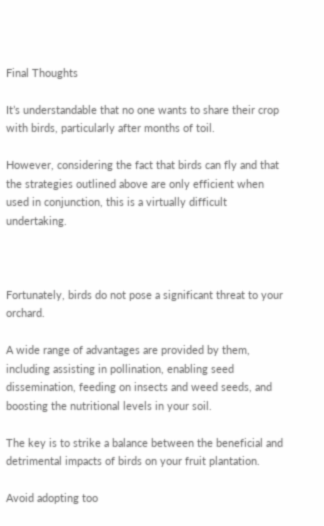Final Thoughts

It’s understandable that no one wants to share their crop with birds, particularly after months of toil.

However, considering the fact that birds can fly and that the strategies outlined above are only efficient when used in conjunction, this is a virtually difficult undertaking.



Fortunately, birds do not pose a significant threat to your orchard.

A wide range of advantages are provided by them, including assisting in pollination, enabling seed dissemination, feeding on insects and weed seeds, and boosting the nutritional levels in your soil.

The key is to strike a balance between the beneficial and detrimental impacts of birds on your fruit plantation.

Avoid adopting too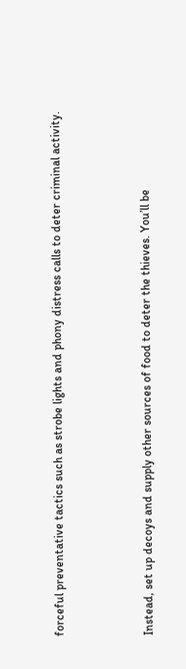forceful preventative tactics such as strobe lights and phony distress calls to deter criminal activity.



Instead, set up decoys and supply other sources of food to deter the thieves. You’ll be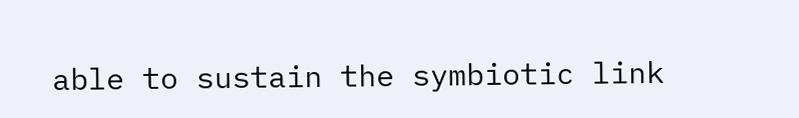able to sustain the symbiotic link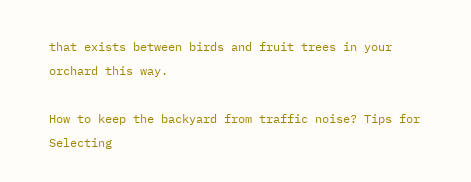that exists between birds and fruit trees in your orchard this way.

How to keep the backyard from traffic noise? Tips for Selecting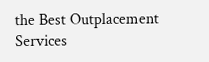the Best Outplacement Services